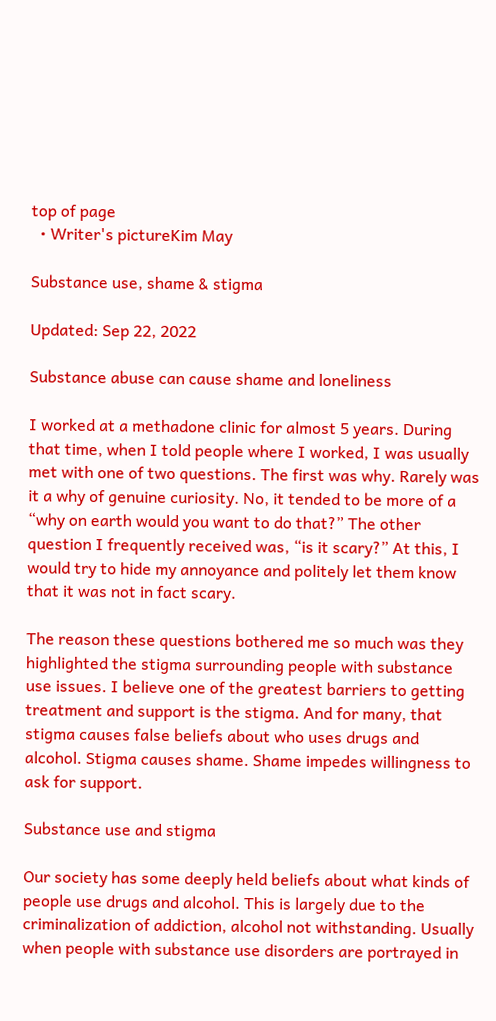top of page
  • Writer's pictureKim May

Substance use, shame & stigma

Updated: Sep 22, 2022

Substance abuse can cause shame and loneliness

I worked at a methadone clinic for almost 5 years. During that time, when I told people where I worked, I was usually met with one of two questions. The first was why. Rarely was it a why of genuine curiosity. No, it tended to be more of a “why on earth would you want to do that?” The other question I frequently received was, “is it scary?” At this, I would try to hide my annoyance and politely let them know that it was not in fact scary.

The reason these questions bothered me so much was they highlighted the stigma surrounding people with substance use issues. I believe one of the greatest barriers to getting treatment and support is the stigma. And for many, that stigma causes false beliefs about who uses drugs and alcohol. Stigma causes shame. Shame impedes willingness to ask for support.

Substance use and stigma

Our society has some deeply held beliefs about what kinds of people use drugs and alcohol. This is largely due to the criminalization of addiction, alcohol not withstanding. Usually when people with substance use disorders are portrayed in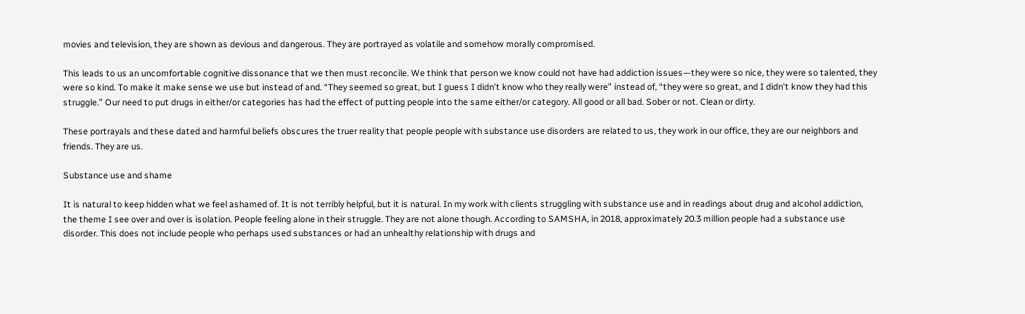movies and television, they are shown as devious and dangerous. They are portrayed as volatile and somehow morally compromised.

This leads to us an uncomfortable cognitive dissonance that we then must reconcile. We think that person we know could not have had addiction issues—they were so nice, they were so talented, they were so kind. To make it make sense we use but instead of and. “They seemed so great, but I guess I didn’t know who they really were” instead of, “they were so great, and I didn’t know they had this struggle.” Our need to put drugs in either/or categories has had the effect of putting people into the same either/or category. All good or all bad. Sober or not. Clean or dirty.

These portrayals and these dated and harmful beliefs obscures the truer reality that people people with substance use disorders are related to us, they work in our office, they are our neighbors and friends. They are us.

Substance use and shame

It is natural to keep hidden what we feel ashamed of. It is not terribly helpful, but it is natural. In my work with clients struggling with substance use and in readings about drug and alcohol addiction, the theme I see over and over is isolation. People feeling alone in their struggle. They are not alone though. According to SAMSHA, in 2018, approximately 20.3 million people had a substance use disorder. This does not include people who perhaps used substances or had an unhealthy relationship with drugs and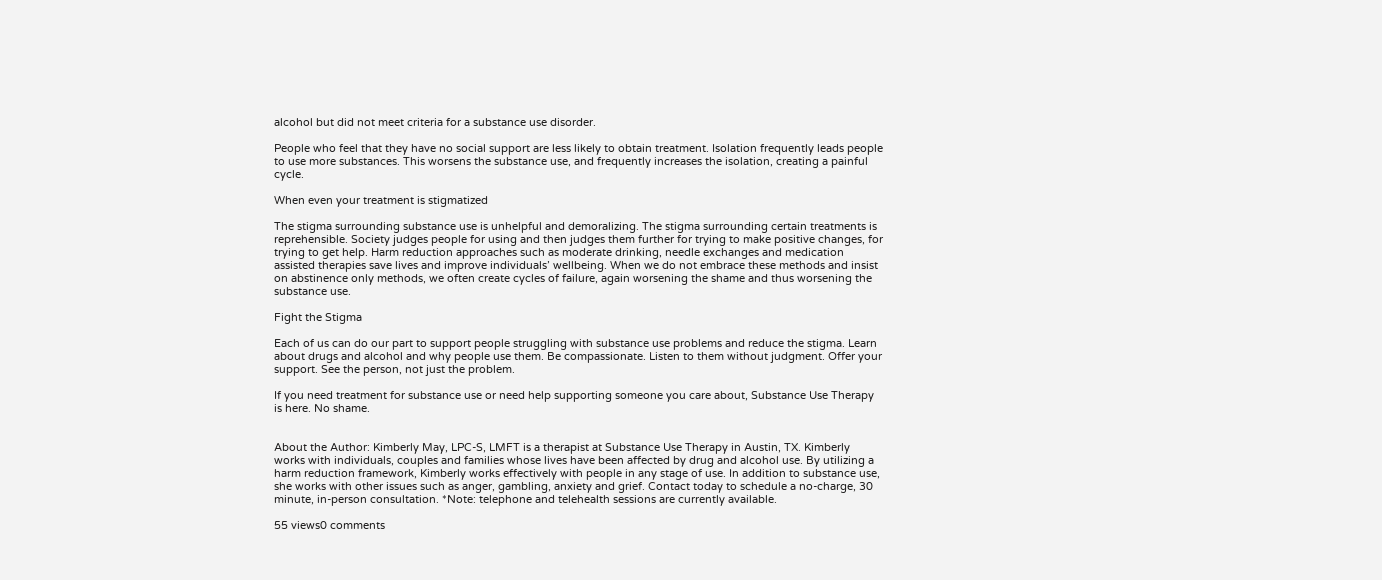alcohol but did not meet criteria for a substance use disorder.

People who feel that they have no social support are less likely to obtain treatment. Isolation frequently leads people to use more substances. This worsens the substance use, and frequently increases the isolation, creating a painful cycle.

When even your treatment is stigmatized

The stigma surrounding substance use is unhelpful and demoralizing. The stigma surrounding certain treatments is reprehensible. Society judges people for using and then judges them further for trying to make positive changes, for trying to get help. Harm reduction approaches such as moderate drinking, needle exchanges and medication assisted therapies save lives and improve individuals’ wellbeing. When we do not embrace these methods and insist on abstinence only methods, we often create cycles of failure, again worsening the shame and thus worsening the substance use.

Fight the Stigma

Each of us can do our part to support people struggling with substance use problems and reduce the stigma. Learn about drugs and alcohol and why people use them. Be compassionate. Listen to them without judgment. Offer your support. See the person, not just the problem.

If you need treatment for substance use or need help supporting someone you care about, Substance Use Therapy is here. No shame.


About the Author: Kimberly May, LPC-S, LMFT is a therapist at Substance Use Therapy in Austin, TX. Kimberly works with individuals, couples and families whose lives have been affected by drug and alcohol use. By utilizing a harm reduction framework, Kimberly works effectively with people in any stage of use. In addition to substance use, she works with other issues such as anger, gambling, anxiety and grief. Contact today to schedule a no-charge, 30 minute, in-person consultation. *Note: telephone and telehealth sessions are currently available.

55 views0 comments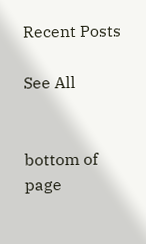Recent Posts

See All


bottom of page